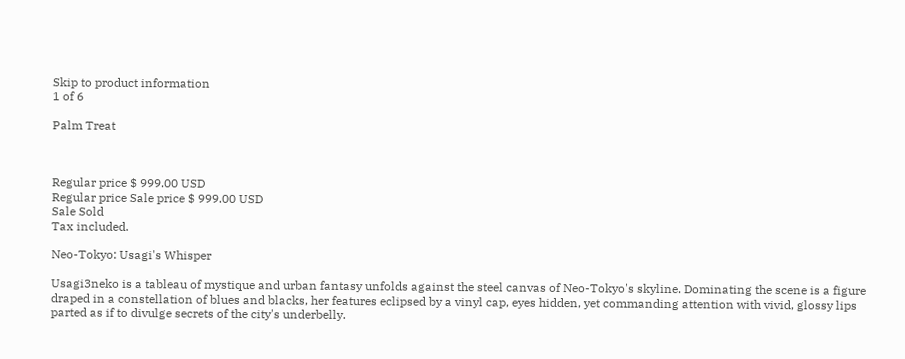Skip to product information
1 of 6

Palm Treat



Regular price $ 999.00 USD
Regular price Sale price $ 999.00 USD
Sale Sold
Tax included.

Neo-Tokyo: Usagi's Whisper

Usagi3neko is a tableau of mystique and urban fantasy unfolds against the steel canvas of Neo-Tokyo's skyline. Dominating the scene is a figure draped in a constellation of blues and blacks, her features eclipsed by a vinyl cap, eyes hidden, yet commanding attention with vivid, glossy lips parted as if to divulge secrets of the city's underbelly.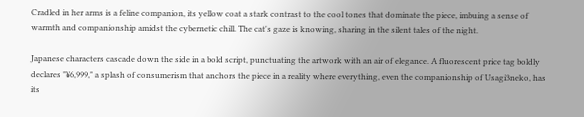Cradled in her arms is a feline companion, its yellow coat a stark contrast to the cool tones that dominate the piece, imbuing a sense of warmth and companionship amidst the cybernetic chill. The cat's gaze is knowing, sharing in the silent tales of the night.

Japanese characters cascade down the side in a bold script, punctuating the artwork with an air of elegance. A fluorescent price tag boldly declares "¥6,999," a splash of consumerism that anchors the piece in a reality where everything, even the companionship of Usagi3neko, has its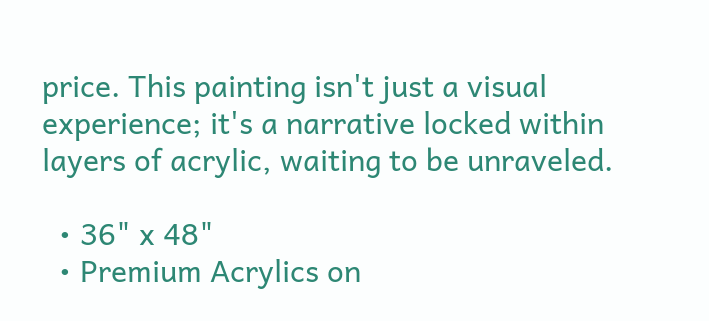price. This painting isn't just a visual experience; it's a narrative locked within layers of acrylic, waiting to be unraveled.

  • 36" x 48"
  • Premium Acrylics on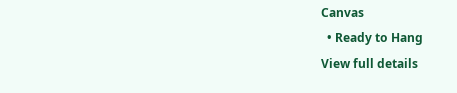Canvas
  • Ready to Hang
View full details